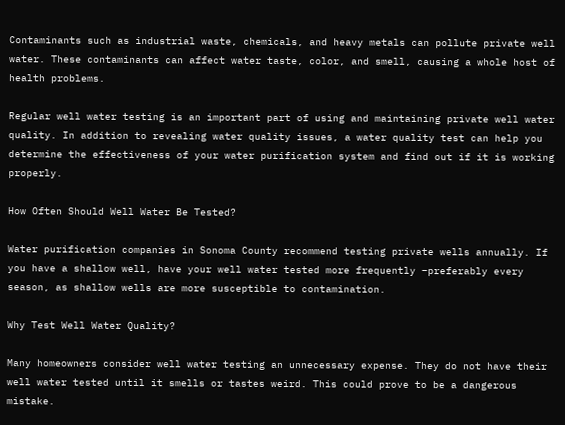Contaminants such as industrial waste, chemicals, and heavy metals can pollute private well water. These contaminants can affect water taste, color, and smell, causing a whole host of health problems.

Regular well water testing is an important part of using and maintaining private well water quality. In addition to revealing water quality issues, a water quality test can help you determine the effectiveness of your water purification system and find out if it is working properly.

How Often Should Well Water Be Tested?

Water purification companies in Sonoma County recommend testing private wells annually. If you have a shallow well, have your well water tested more frequently –preferably every season, as shallow wells are more susceptible to contamination.

Why Test Well Water Quality?

Many homeowners consider well water testing an unnecessary expense. They do not have their well water tested until it smells or tastes weird. This could prove to be a dangerous mistake.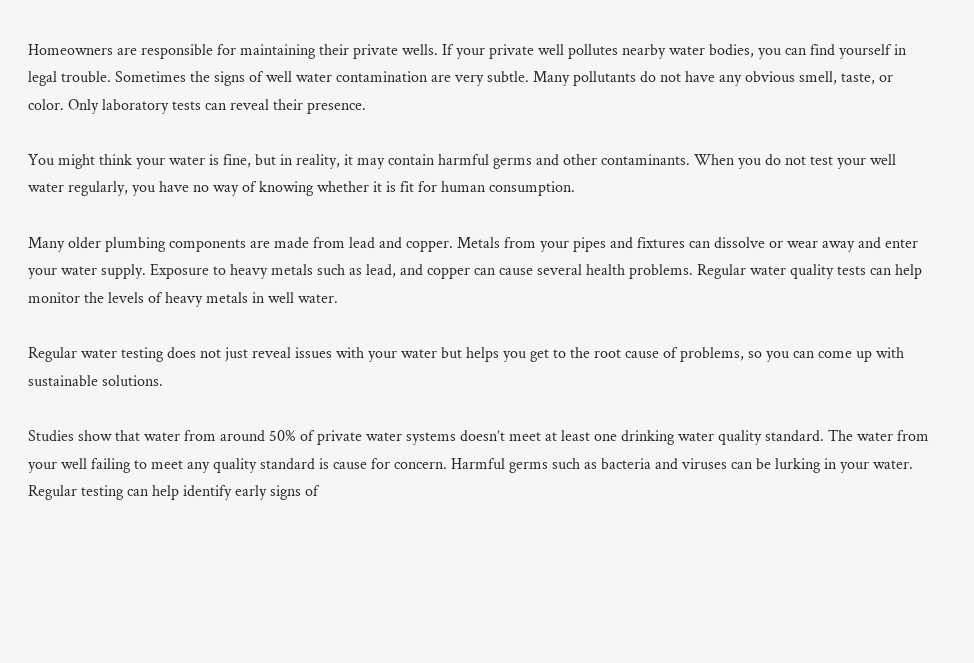Homeowners are responsible for maintaining their private wells. If your private well pollutes nearby water bodies, you can find yourself in legal trouble. Sometimes the signs of well water contamination are very subtle. Many pollutants do not have any obvious smell, taste, or color. Only laboratory tests can reveal their presence.

You might think your water is fine, but in reality, it may contain harmful germs and other contaminants. When you do not test your well water regularly, you have no way of knowing whether it is fit for human consumption.

Many older plumbing components are made from lead and copper. Metals from your pipes and fixtures can dissolve or wear away and enter your water supply. Exposure to heavy metals such as lead, and copper can cause several health problems. Regular water quality tests can help monitor the levels of heavy metals in well water.

Regular water testing does not just reveal issues with your water but helps you get to the root cause of problems, so you can come up with sustainable solutions.

Studies show that water from around 50% of private water systems doesn’t meet at least one drinking water quality standard. The water from your well failing to meet any quality standard is cause for concern. Harmful germs such as bacteria and viruses can be lurking in your water. Regular testing can help identify early signs of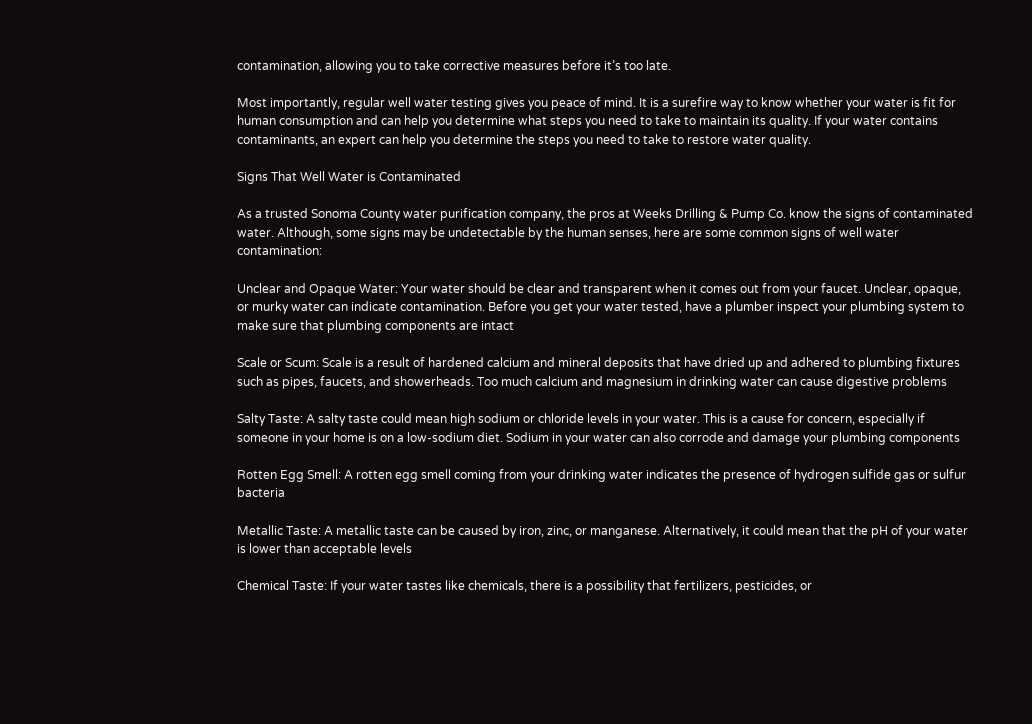contamination, allowing you to take corrective measures before it’s too late.

Most importantly, regular well water testing gives you peace of mind. It is a surefire way to know whether your water is fit for human consumption and can help you determine what steps you need to take to maintain its quality. If your water contains contaminants, an expert can help you determine the steps you need to take to restore water quality.

Signs That Well Water is Contaminated

As a trusted Sonoma County water purification company, the pros at Weeks Drilling & Pump Co. know the signs of contaminated water. Although, some signs may be undetectable by the human senses, here are some common signs of well water contamination:

Unclear and Opaque Water: Your water should be clear and transparent when it comes out from your faucet. Unclear, opaque, or murky water can indicate contamination. Before you get your water tested, have a plumber inspect your plumbing system to make sure that plumbing components are intact

Scale or Scum: Scale is a result of hardened calcium and mineral deposits that have dried up and adhered to plumbing fixtures such as pipes, faucets, and showerheads. Too much calcium and magnesium in drinking water can cause digestive problems

Salty Taste: A salty taste could mean high sodium or chloride levels in your water. This is a cause for concern, especially if someone in your home is on a low-sodium diet. Sodium in your water can also corrode and damage your plumbing components

Rotten Egg Smell: A rotten egg smell coming from your drinking water indicates the presence of hydrogen sulfide gas or sulfur bacteria

Metallic Taste: A metallic taste can be caused by iron, zinc, or manganese. Alternatively, it could mean that the pH of your water is lower than acceptable levels

Chemical Taste: If your water tastes like chemicals, there is a possibility that fertilizers, pesticides, or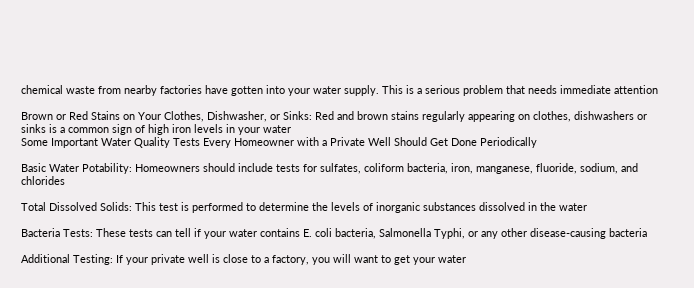chemical waste from nearby factories have gotten into your water supply. This is a serious problem that needs immediate attention

Brown or Red Stains on Your Clothes, Dishwasher, or Sinks: Red and brown stains regularly appearing on clothes, dishwashers or sinks is a common sign of high iron levels in your water
Some Important Water Quality Tests Every Homeowner with a Private Well Should Get Done Periodically

Basic Water Potability: Homeowners should include tests for sulfates, coliform bacteria, iron, manganese, fluoride, sodium, and chlorides

Total Dissolved Solids: This test is performed to determine the levels of inorganic substances dissolved in the water

Bacteria Tests: These tests can tell if your water contains E. coli bacteria, Salmonella Typhi, or any other disease-causing bacteria

Additional Testing: If your private well is close to a factory, you will want to get your water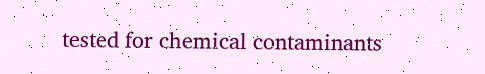tested for chemical contaminants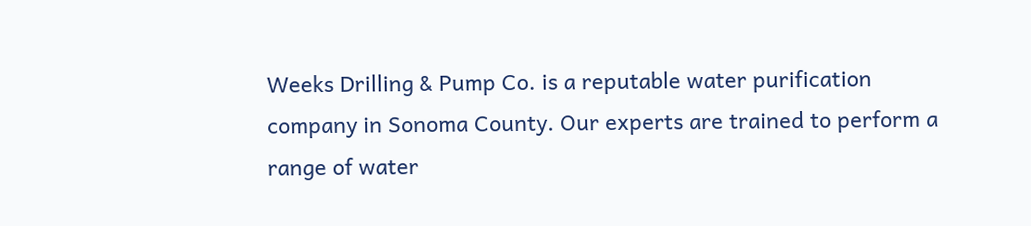Weeks Drilling & Pump Co. is a reputable water purification company in Sonoma County. Our experts are trained to perform a range of water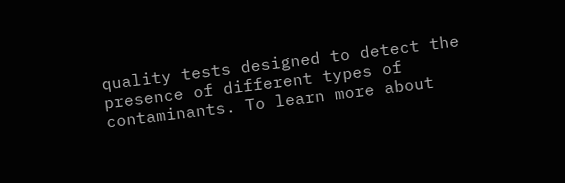quality tests designed to detect the presence of different types of contaminants. To learn more about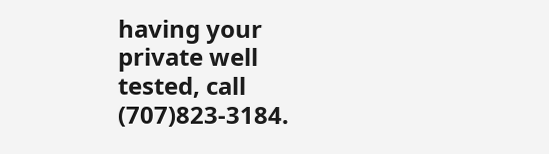having your private well tested, call (707)823-3184.